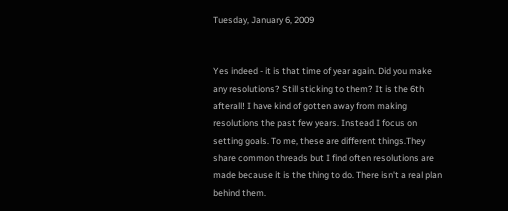Tuesday, January 6, 2009


Yes indeed - it is that time of year again. Did you make any resolutions? Still sticking to them? It is the 6th afterall! I have kind of gotten away from making resolutions the past few years. Instead I focus on setting goals. To me, these are different things.They share common threads but I find often resolutions are made because it is the thing to do. There isn't a real plan behind them.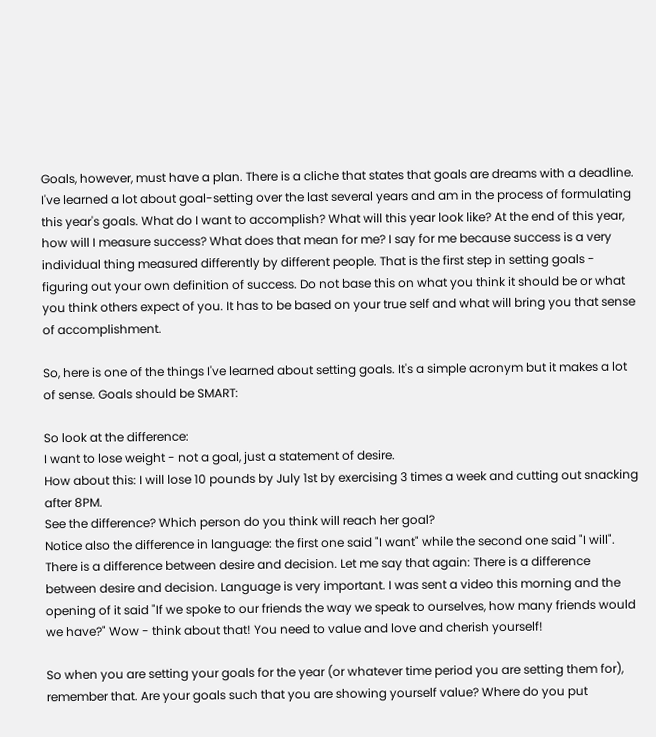Goals, however, must have a plan. There is a cliche that states that goals are dreams with a deadline. I've learned a lot about goal-setting over the last several years and am in the process of formulating this year's goals. What do I want to accomplish? What will this year look like? At the end of this year, how will I measure success? What does that mean for me? I say for me because success is a very individual thing measured differently by different people. That is the first step in setting goals - figuring out your own definition of success. Do not base this on what you think it should be or what you think others expect of you. It has to be based on your true self and what will bring you that sense of accomplishment.

So, here is one of the things I've learned about setting goals. It's a simple acronym but it makes a lot of sense. Goals should be SMART:

So look at the difference:
I want to lose weight - not a goal, just a statement of desire.
How about this: I will lose 10 pounds by July 1st by exercising 3 times a week and cutting out snacking after 8PM.
See the difference? Which person do you think will reach her goal?
Notice also the difference in language: the first one said "I want" while the second one said "I will". There is a difference between desire and decision. Let me say that again: There is a difference between desire and decision. Language is very important. I was sent a video this morning and the opening of it said "If we spoke to our friends the way we speak to ourselves, how many friends would we have?" Wow - think about that! You need to value and love and cherish yourself!

So when you are setting your goals for the year (or whatever time period you are setting them for), remember that. Are your goals such that you are showing yourself value? Where do you put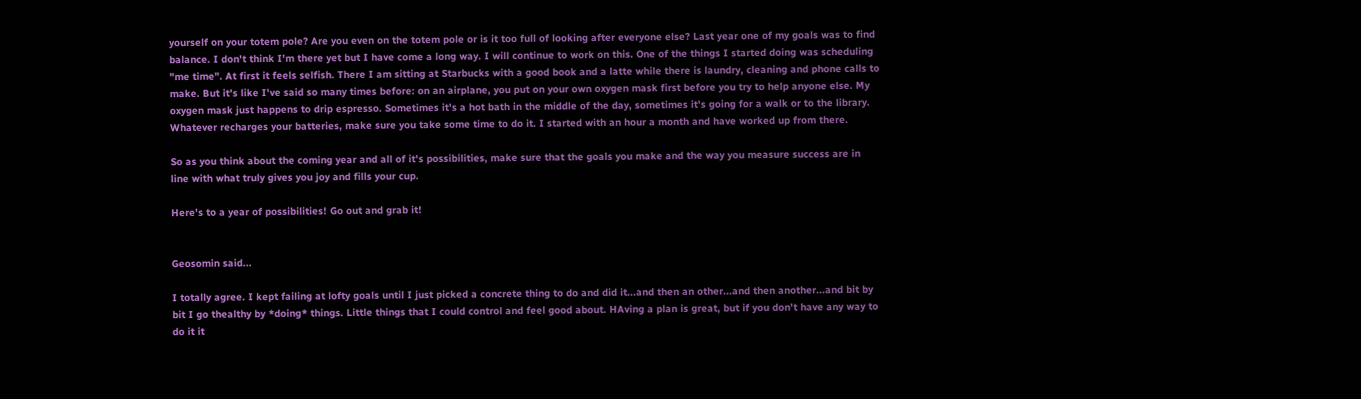yourself on your totem pole? Are you even on the totem pole or is it too full of looking after everyone else? Last year one of my goals was to find balance. I don't think I'm there yet but I have come a long way. I will continue to work on this. One of the things I started doing was scheduling "me time". At first it feels selfish. There I am sitting at Starbucks with a good book and a latte while there is laundry, cleaning and phone calls to make. But it's like I've said so many times before: on an airplane, you put on your own oxygen mask first before you try to help anyone else. My oxygen mask just happens to drip espresso. Sometimes it's a hot bath in the middle of the day, sometimes it's going for a walk or to the library. Whatever recharges your batteries, make sure you take some time to do it. I started with an hour a month and have worked up from there.

So as you think about the coming year and all of it's possibilities, make sure that the goals you make and the way you measure success are in line with what truly gives you joy and fills your cup.

Here's to a year of possibilities! Go out and grab it!


Geosomin said...

I totally agree. I kept failing at lofty goals until I just picked a concrete thing to do and did it...and then an other...and then another...and bit by bit I go thealthy by *doing* things. Little things that I could control and feel good about. HAving a plan is great, but if you don't have any way to do it it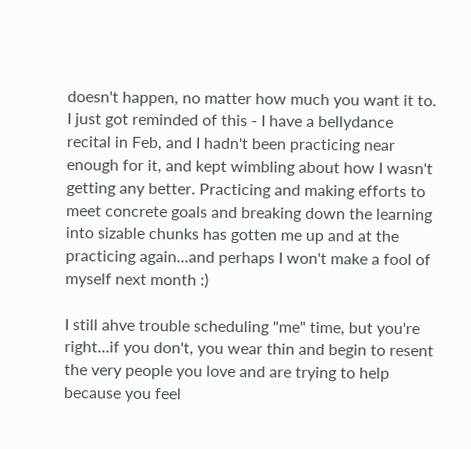doesn't happen, no matter how much you want it to.
I just got reminded of this - I have a bellydance recital in Feb, and I hadn't been practicing near enough for it, and kept wimbling about how I wasn't getting any better. Practicing and making efforts to meet concrete goals and breaking down the learning into sizable chunks has gotten me up and at the practicing again...and perhaps I won't make a fool of myself next month :)

I still ahve trouble scheduling "me" time, but you're right...if you don't, you wear thin and begin to resent the very people you love and are trying to help because you feel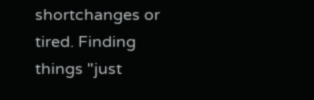shortchanges or tired. Finding things "just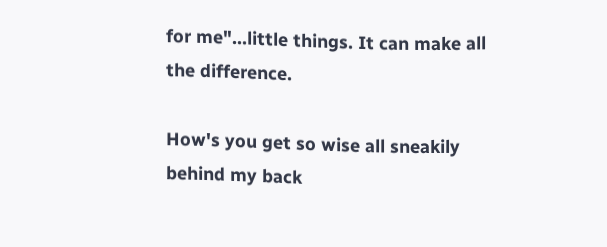for me"...little things. It can make all the difference.

How's you get so wise all sneakily behind my back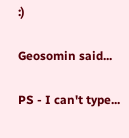:)

Geosomin said...

PS - I can't type...